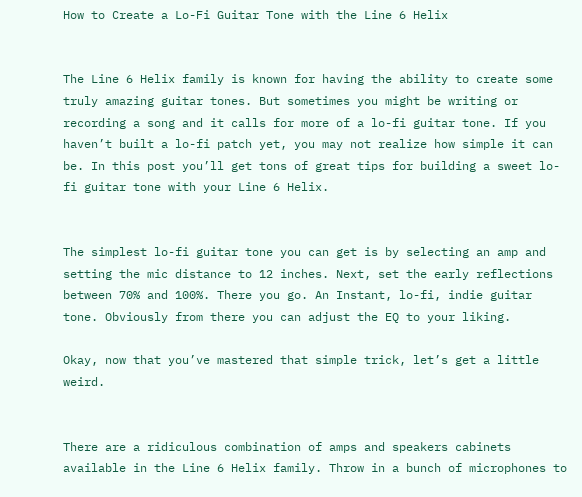How to Create a Lo-Fi Guitar Tone with the Line 6 Helix


The Line 6 Helix family is known for having the ability to create some truly amazing guitar tones. But sometimes you might be writing or recording a song and it calls for more of a lo-fi guitar tone. If you haven’t built a lo-fi patch yet, you may not realize how simple it can be. In this post you’ll get tons of great tips for building a sweet lo-fi guitar tone with your Line 6 Helix.


The simplest lo-fi guitar tone you can get is by selecting an amp and setting the mic distance to 12 inches. Next, set the early reflections between 70% and 100%. There you go. An Instant, lo-fi, indie guitar tone. Obviously from there you can adjust the EQ to your liking.

Okay, now that you’ve mastered that simple trick, let’s get a little weird.


There are a ridiculous combination of amps and speakers cabinets available in the Line 6 Helix family. Throw in a bunch of microphones to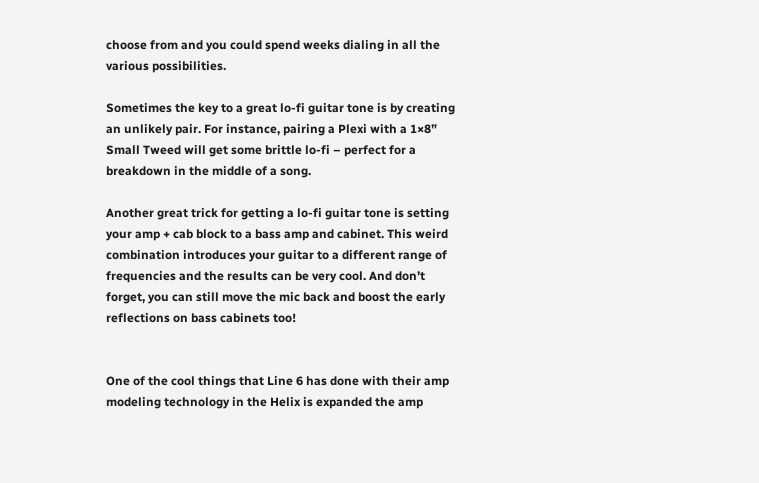choose from and you could spend weeks dialing in all the various possibilities.

Sometimes the key to a great lo-fi guitar tone is by creating an unlikely pair. For instance, pairing a Plexi with a 1×8” Small Tweed will get some brittle lo-fi – perfect for a breakdown in the middle of a song.

Another great trick for getting a lo-fi guitar tone is setting your amp + cab block to a bass amp and cabinet. This weird combination introduces your guitar to a different range of frequencies and the results can be very cool. And don’t forget, you can still move the mic back and boost the early reflections on bass cabinets too!


One of the cool things that Line 6 has done with their amp modeling technology in the Helix is expanded the amp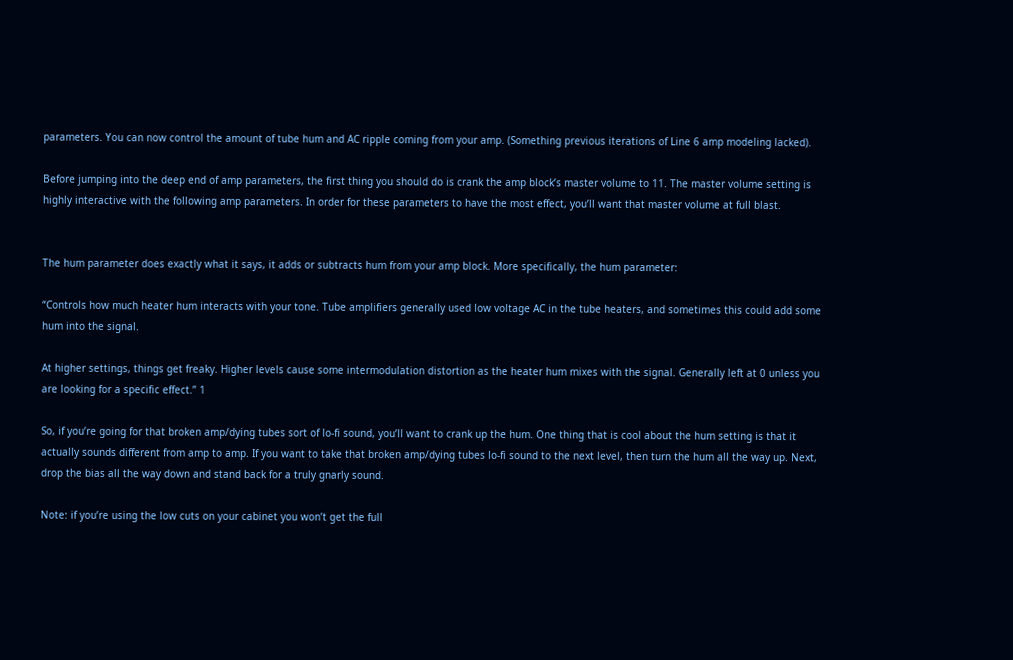parameters. You can now control the amount of tube hum and AC ripple coming from your amp. (Something previous iterations of Line 6 amp modeling lacked).

Before jumping into the deep end of amp parameters, the first thing you should do is crank the amp block’s master volume to 11. The master volume setting is highly interactive with the following amp parameters. In order for these parameters to have the most effect, you’ll want that master volume at full blast.


The hum parameter does exactly what it says, it adds or subtracts hum from your amp block. More specifically, the hum parameter:

“Controls how much heater hum interacts with your tone. Tube amplifiers generally used low voltage AC in the tube heaters, and sometimes this could add some hum into the signal.

At higher settings, things get freaky. Higher levels cause some intermodulation distortion as the heater hum mixes with the signal. Generally left at 0 unless you are looking for a specific effect.” 1

So, if you’re going for that broken amp/dying tubes sort of lo-fi sound, you’ll want to crank up the hum. One thing that is cool about the hum setting is that it actually sounds different from amp to amp. If you want to take that broken amp/dying tubes lo-fi sound to the next level, then turn the hum all the way up. Next, drop the bias all the way down and stand back for a truly gnarly sound.

Note: if you’re using the low cuts on your cabinet you won’t get the full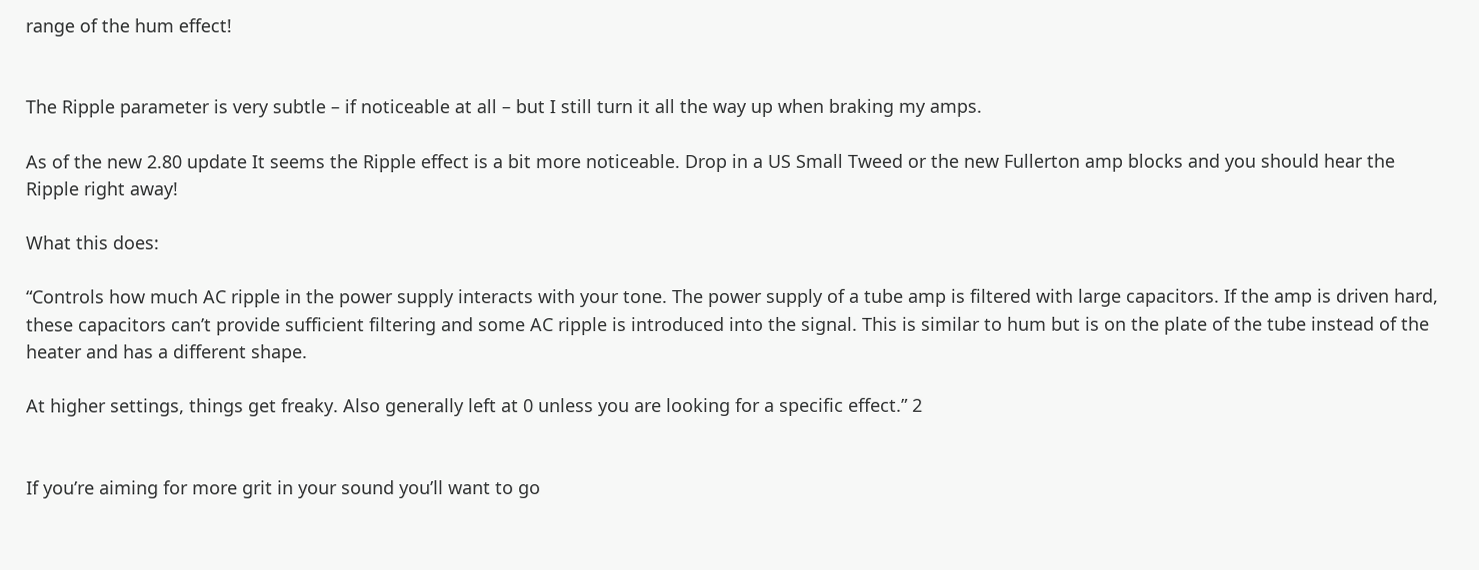range of the hum effect!


The Ripple parameter is very subtle – if noticeable at all – but I still turn it all the way up when braking my amps.

As of the new 2.80 update It seems the Ripple effect is a bit more noticeable. Drop in a US Small Tweed or the new Fullerton amp blocks and you should hear the Ripple right away!

What this does:

“Controls how much AC ripple in the power supply interacts with your tone. The power supply of a tube amp is filtered with large capacitors. If the amp is driven hard, these capacitors can’t provide sufficient filtering and some AC ripple is introduced into the signal. This is similar to hum but is on the plate of the tube instead of the heater and has a different shape.

At higher settings, things get freaky. Also generally left at 0 unless you are looking for a specific effect.” 2


If you’re aiming for more grit in your sound you’ll want to go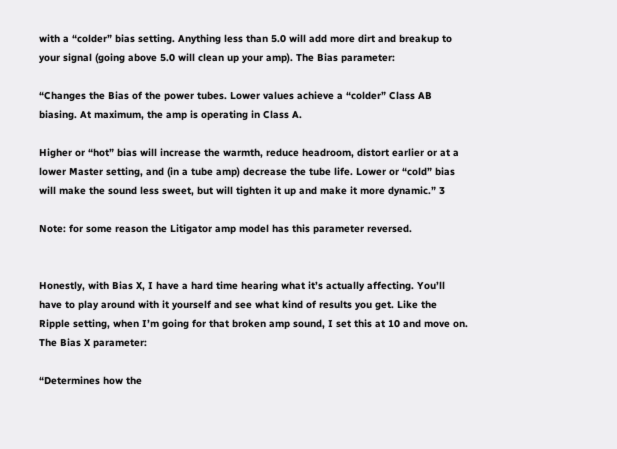with a “colder” bias setting. Anything less than 5.0 will add more dirt and breakup to your signal (going above 5.0 will clean up your amp). The Bias parameter:

“Changes the Bias of the power tubes. Lower values achieve a “colder” Class AB biasing. At maximum, the amp is operating in Class A.

Higher or “hot” bias will increase the warmth, reduce headroom, distort earlier or at a lower Master setting, and (in a tube amp) decrease the tube life. Lower or “cold” bias will make the sound less sweet, but will tighten it up and make it more dynamic.” 3

Note: for some reason the Litigator amp model has this parameter reversed.


Honestly, with Bias X, I have a hard time hearing what it’s actually affecting. You’ll have to play around with it yourself and see what kind of results you get. Like the Ripple setting, when I’m going for that broken amp sound, I set this at 10 and move on. The Bias X parameter:

“Determines how the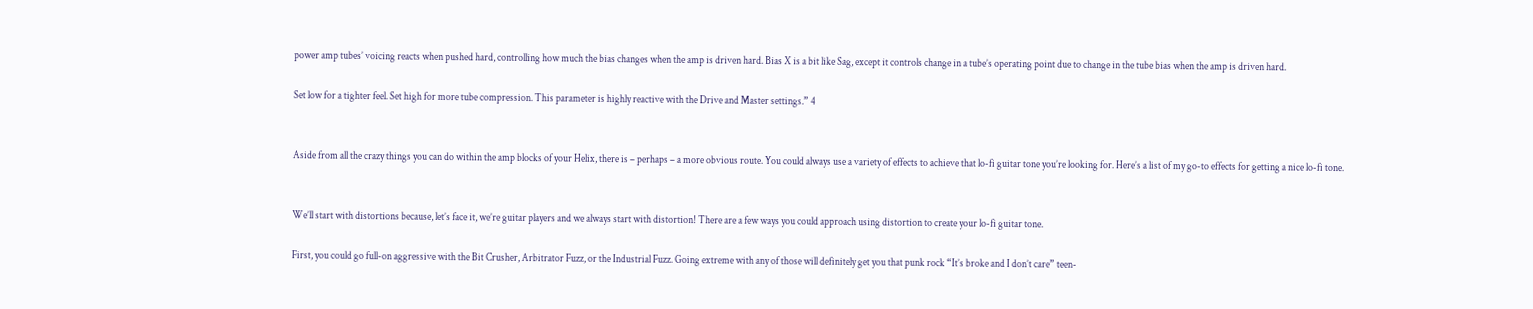power amp tubes’ voicing reacts when pushed hard, controlling how much the bias changes when the amp is driven hard. Bias X is a bit like Sag, except it controls change in a tube’s operating point due to change in the tube bias when the amp is driven hard.

Set low for a tighter feel. Set high for more tube compression. This parameter is highly reactive with the Drive and Master settings.” 4


Aside from all the crazy things you can do within the amp blocks of your Helix, there is – perhaps – a more obvious route. You could always use a variety of effects to achieve that lo-fi guitar tone you’re looking for. Here’s a list of my go-to effects for getting a nice lo-fi tone.


We’ll start with distortions because, let’s face it, we’re guitar players and we always start with distortion! There are a few ways you could approach using distortion to create your lo-fi guitar tone.

First, you could go full-on aggressive with the Bit Crusher, Arbitrator Fuzz, or the Industrial Fuzz. Going extreme with any of those will definitely get you that punk rock “It’s broke and I don’t care” teen-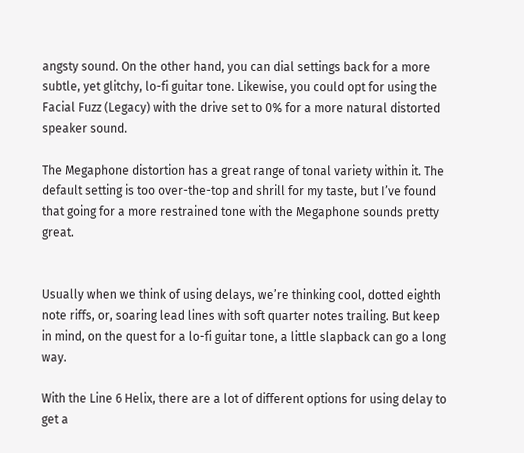angsty sound. On the other hand, you can dial settings back for a more subtle, yet glitchy, lo-fi guitar tone. Likewise, you could opt for using the Facial Fuzz (Legacy) with the drive set to 0% for a more natural distorted speaker sound.

The Megaphone distortion has a great range of tonal variety within it. The default setting is too over-the-top and shrill for my taste, but I’ve found that going for a more restrained tone with the Megaphone sounds pretty great.


Usually when we think of using delays, we’re thinking cool, dotted eighth note riffs, or, soaring lead lines with soft quarter notes trailing. But keep in mind, on the quest for a lo-fi guitar tone, a little slapback can go a long way.

With the Line 6 Helix, there are a lot of different options for using delay to get a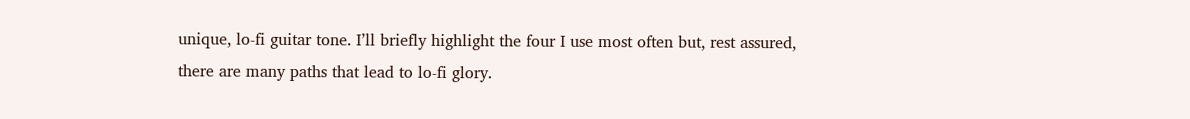unique, lo-fi guitar tone. I’ll briefly highlight the four I use most often but, rest assured, there are many paths that lead to lo-fi glory.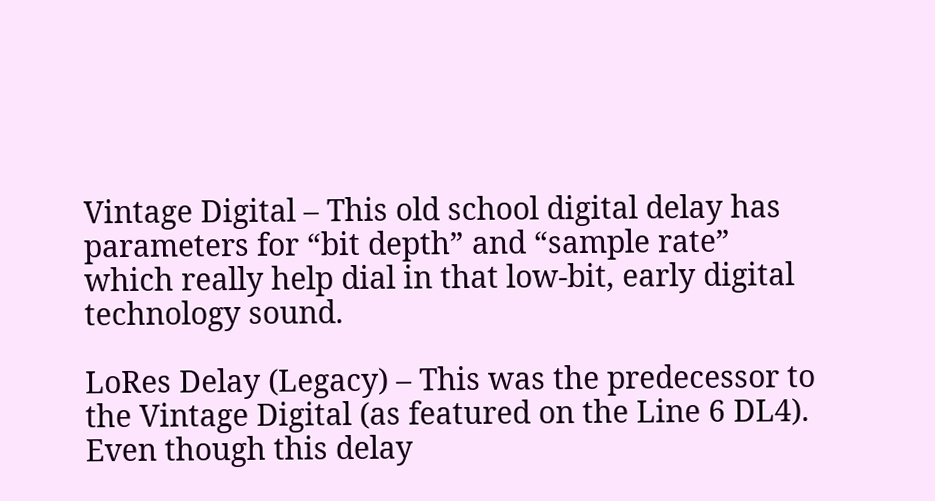Vintage Digital – This old school digital delay has parameters for “bit depth” and “sample rate” which really help dial in that low-bit, early digital technology sound.

LoRes Delay (Legacy) – This was the predecessor to the Vintage Digital (as featured on the Line 6 DL4). Even though this delay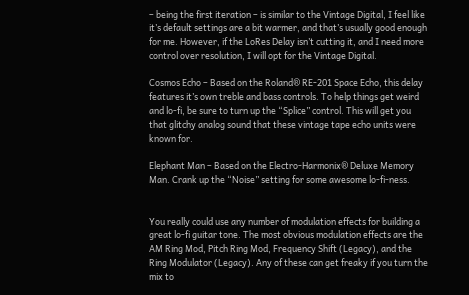– being the first iteration – is similar to the Vintage Digital, I feel like it’s default settings are a bit warmer, and that’s usually good enough for me. However, if the LoRes Delay isn’t cutting it, and I need more control over resolution, I will opt for the Vintage Digital.

Cosmos Echo – Based on the Roland® RE-201 Space Echo, this delay features it’s own treble and bass controls. To help things get weird and lo-fi, be sure to turn up the “Splice” control. This will get you that glitchy analog sound that these vintage tape echo units were known for.

Elephant Man – Based on the Electro-Harmonix® Deluxe Memory Man. Crank up the “Noise” setting for some awesome lo-fi-ness.


You really could use any number of modulation effects for building a great lo-fi guitar tone. The most obvious modulation effects are the AM Ring Mod, Pitch Ring Mod, Frequency Shift (Legacy), and the Ring Modulator (Legacy). Any of these can get freaky if you turn the mix to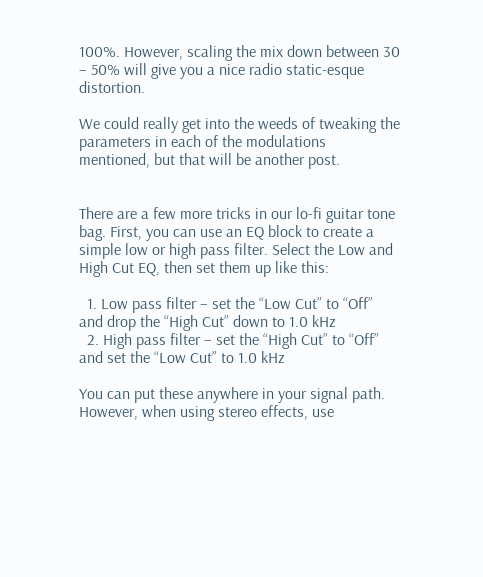100%. However, scaling the mix down between 30 – 50% will give you a nice radio static-esque distortion.

We could really get into the weeds of tweaking the parameters in each of the modulations mentioned, but that will be another post.


There are a few more tricks in our lo-fi guitar tone bag. First, you can use an EQ block to create a simple low or high pass filter. Select the Low and High Cut EQ, then set them up like this:

  1. Low pass filter – set the “Low Cut” to “Off” and drop the “High Cut” down to 1.0 kHz
  2. High pass filter – set the “High Cut” to “Off” and set the “Low Cut” to 1.0 kHz

You can put these anywhere in your signal path. However, when using stereo effects, use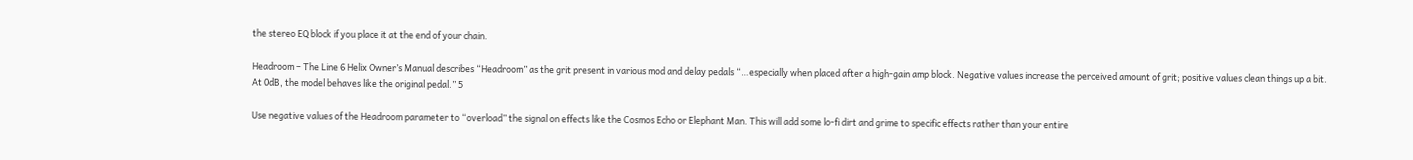the stereo EQ block if you place it at the end of your chain.

Headroom – The Line 6 Helix Owner’s Manual describes “Headroom” as the grit present in various mod and delay pedals “…especially when placed after a high-gain amp block. Negative values increase the perceived amount of grit; positive values clean things up a bit. At 0dB, the model behaves like the original pedal.” 5

Use negative values of the Headroom parameter to “overload” the signal on effects like the Cosmos Echo or Elephant Man. This will add some lo-fi dirt and grime to specific effects rather than your entire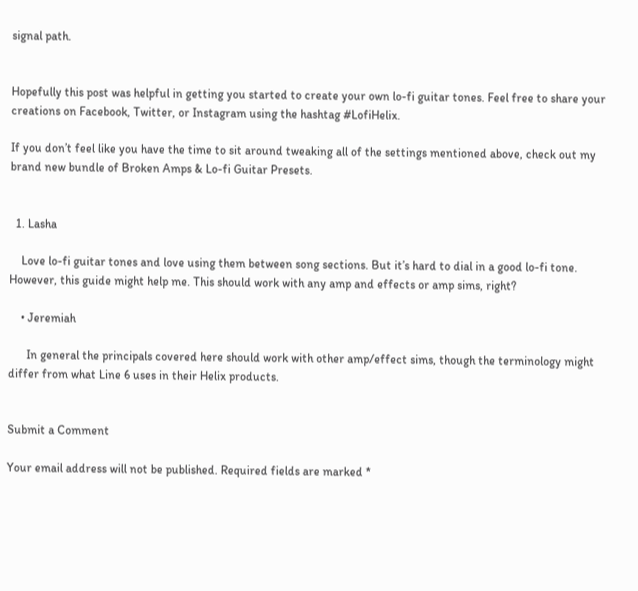signal path.


Hopefully this post was helpful in getting you started to create your own lo-fi guitar tones. Feel free to share your creations on Facebook, Twitter, or Instagram using the hashtag #LofiHelix.

If you don’t feel like you have the time to sit around tweaking all of the settings mentioned above, check out my brand new bundle of Broken Amps & Lo-fi Guitar Presets.


  1. Lasha

    Love lo-fi guitar tones and love using them between song sections. But it’s hard to dial in a good lo-fi tone. However, this guide might help me. This should work with any amp and effects or amp sims, right?

    • Jeremiah

      In general the principals covered here should work with other amp/effect sims, though the terminology might differ from what Line 6 uses in their Helix products.


Submit a Comment

Your email address will not be published. Required fields are marked *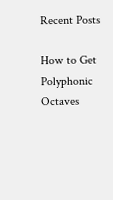Recent Posts

How to Get Polyphonic Octaves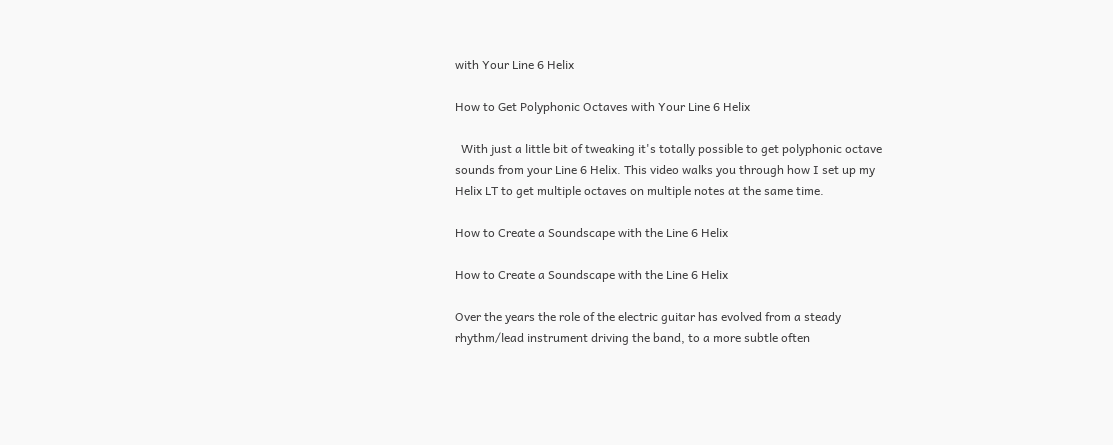with Your Line 6 Helix

How to Get Polyphonic Octaves with Your Line 6 Helix

  With just a little bit of tweaking it's totally possible to get polyphonic octave sounds from your Line 6 Helix. This video walks you through how I set up my Helix LT to get multiple octaves on multiple notes at the same time.

How to Create a Soundscape with the Line 6 Helix

How to Create a Soundscape with the Line 6 Helix

Over the years the role of the electric guitar has evolved from a steady rhythm/lead instrument driving the band, to a more subtle often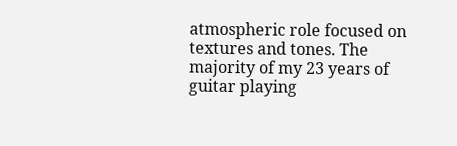atmospheric role focused on textures and tones. The majority of my 23 years of guitar playing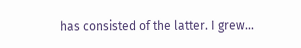has consisted of the latter. I grew...